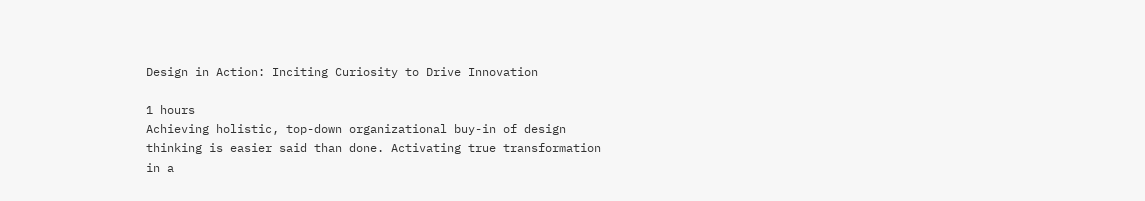Design in Action: Inciting Curiosity to Drive Innovation

1 hours
Achieving holistic, top-down organizational buy-in of design thinking is easier said than done. Activating true transformation in a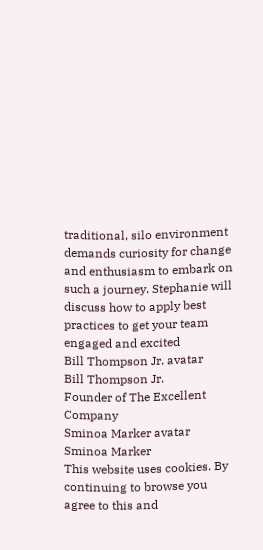traditional, silo environment demands curiosity for change and enthusiasm to embark on such a journey. Stephanie will discuss how to apply best practices to get your team engaged and excited
Bill Thompson Jr. avatar
Bill Thompson Jr.
Founder of The Excellent Company
Sminoa Marker avatar
Sminoa Marker
This website uses cookies. By continuing to browse you agree to this and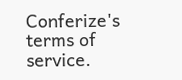Conferize's terms of service.